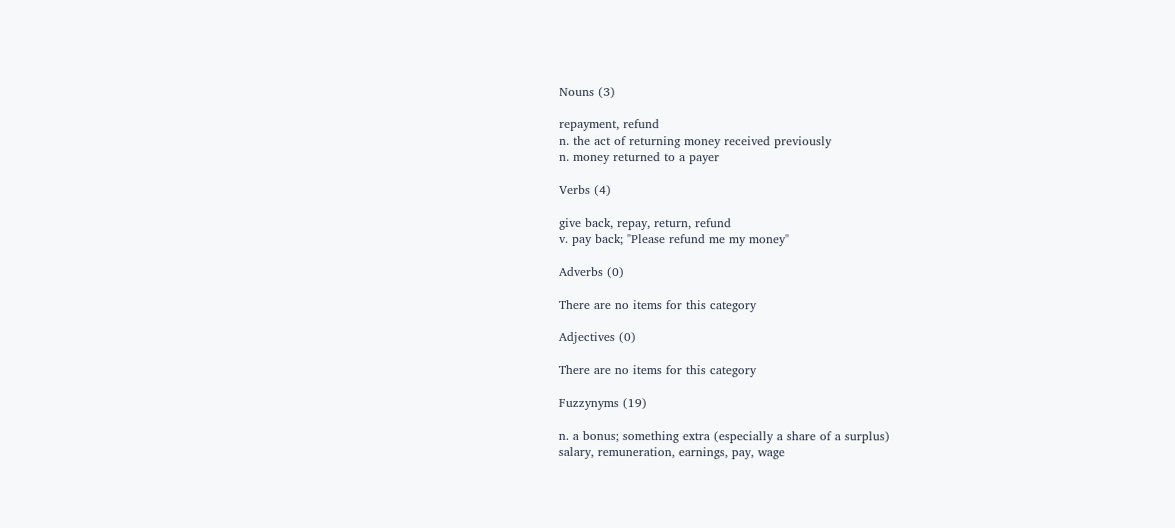Nouns (3)

repayment, refund
n. the act of returning money received previously
n. money returned to a payer

Verbs (4)

give back, repay, return, refund
v. pay back; "Please refund me my money"

Adverbs (0)

There are no items for this category

Adjectives (0)

There are no items for this category

Fuzzynyms (19)

n. a bonus; something extra (especially a share of a surplus)
salary, remuneration, earnings, pay, wage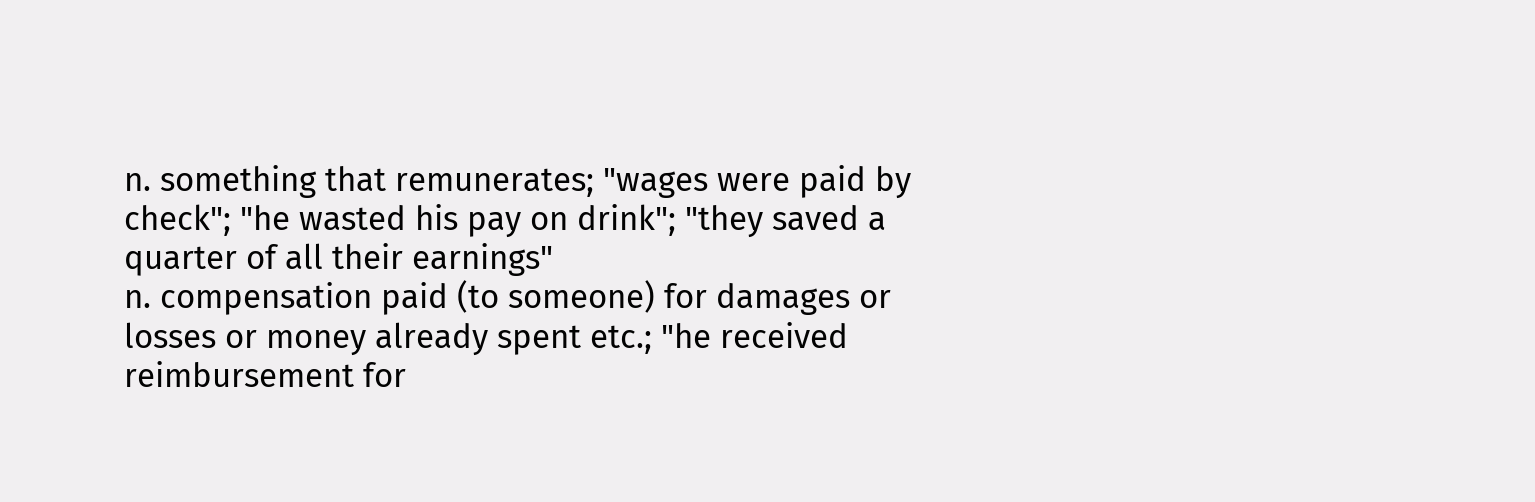n. something that remunerates; "wages were paid by check"; "he wasted his pay on drink"; "they saved a quarter of all their earnings"
n. compensation paid (to someone) for damages or losses or money already spent etc.; "he received reimbursement for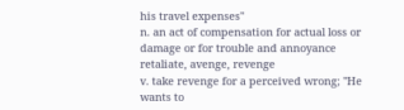his travel expenses"
n. an act of compensation for actual loss or damage or for trouble and annoyance
retaliate, avenge, revenge
v. take revenge for a perceived wrong; "He wants to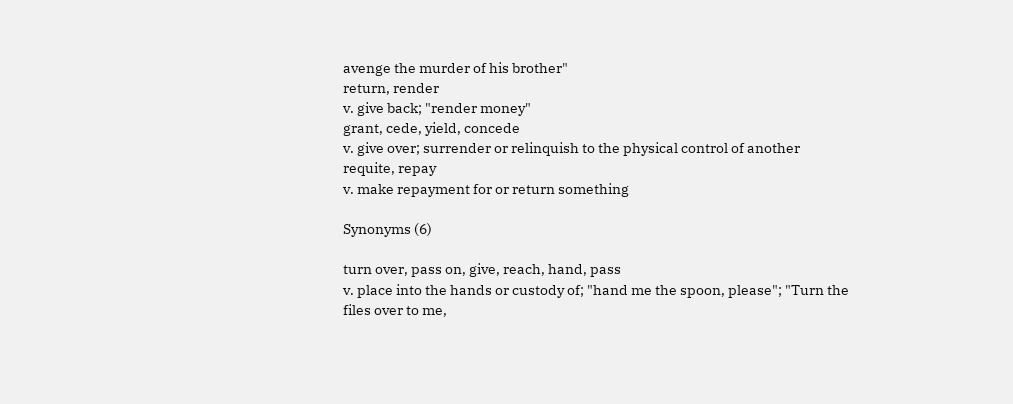avenge the murder of his brother"
return, render
v. give back; "render money"
grant, cede, yield, concede
v. give over; surrender or relinquish to the physical control of another
requite, repay
v. make repayment for or return something

Synonyms (6)

turn over, pass on, give, reach, hand, pass
v. place into the hands or custody of; "hand me the spoon, please"; "Turn the files over to me,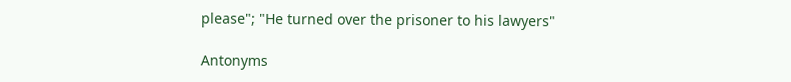please"; "He turned over the prisoner to his lawyers"

Antonyms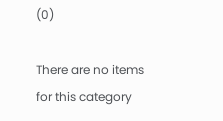(0)

There are no items for this category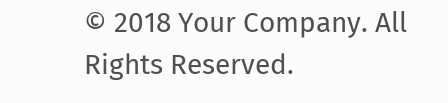© 2018 Your Company. All Rights Reserved.